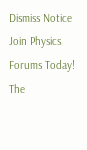Dismiss Notice
Join Physics Forums Today!
The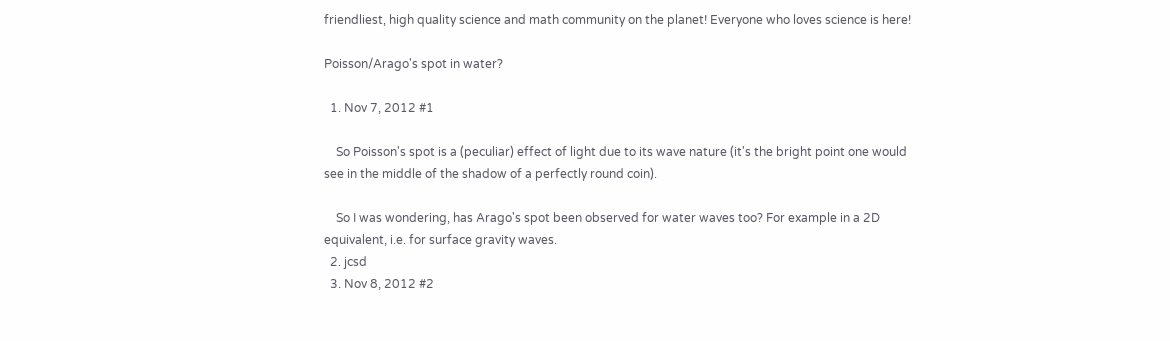friendliest, high quality science and math community on the planet! Everyone who loves science is here!

Poisson/Arago's spot in water?

  1. Nov 7, 2012 #1

    So Poisson's spot is a (peculiar) effect of light due to its wave nature (it's the bright point one would see in the middle of the shadow of a perfectly round coin).

    So I was wondering, has Arago's spot been observed for water waves too? For example in a 2D equivalent, i.e. for surface gravity waves.
  2. jcsd
  3. Nov 8, 2012 #2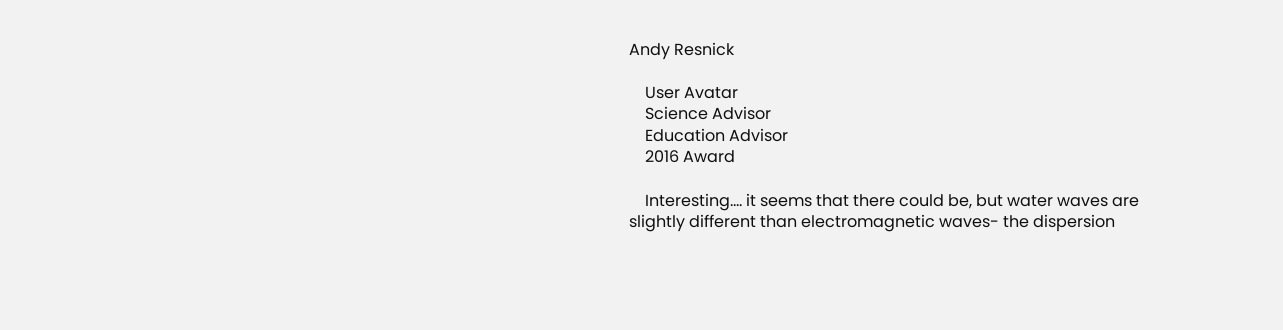Andy Resnick

    User Avatar
    Science Advisor
    Education Advisor
    2016 Award

    Interesting.... it seems that there could be, but water waves are slightly different than electromagnetic waves- the dispersion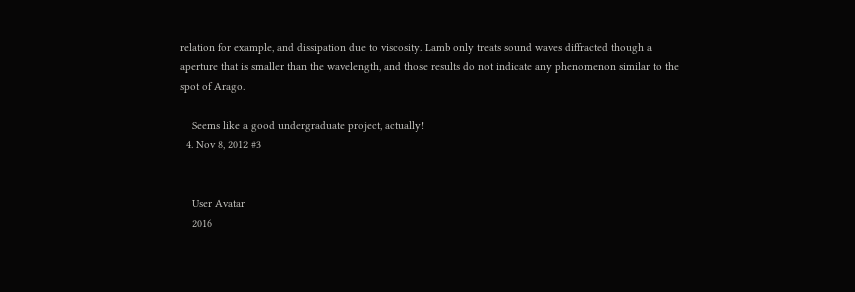relation for example, and dissipation due to viscosity. Lamb only treats sound waves diffracted though a aperture that is smaller than the wavelength, and those results do not indicate any phenomenon similar to the spot of Arago.

    Seems like a good undergraduate project, actually!
  4. Nov 8, 2012 #3


    User Avatar
    2016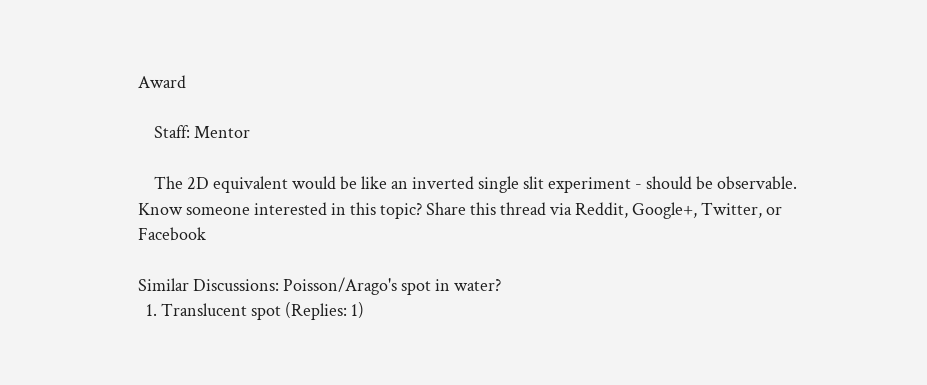Award

    Staff: Mentor

    The 2D equivalent would be like an inverted single slit experiment - should be observable.
Know someone interested in this topic? Share this thread via Reddit, Google+, Twitter, or Facebook

Similar Discussions: Poisson/Arago's spot in water?
  1. Translucent spot (Replies: 1)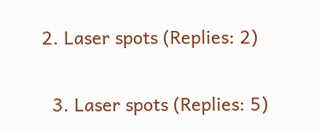2. Laser spots (Replies: 2)

  3. Laser spots (Replies: 5)